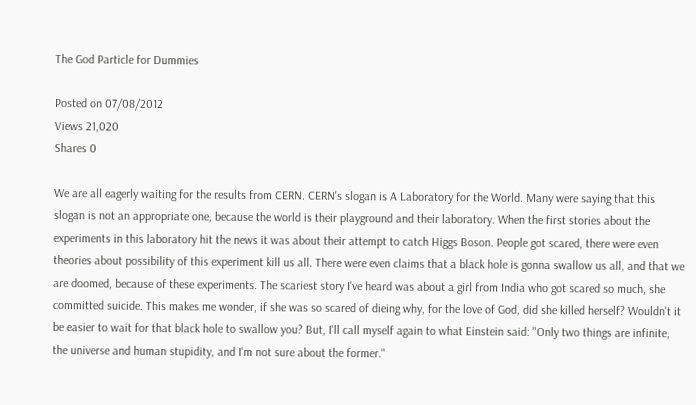The God Particle for Dummies

Posted on 07/08/2012
Views 21,020
Shares 0

We are all eagerly waiting for the results from CERN. CERN's slogan is A Laboratory for the World. Many were saying that this slogan is not an appropriate one, because the world is their playground and their laboratory. When the first stories about the experiments in this laboratory hit the news it was about their attempt to catch Higgs Boson. People got scared, there were even theories about possibility of this experiment kill us all. There were even claims that a black hole is gonna swallow us all, and that we are doomed, because of these experiments. The scariest story I've heard was about a girl from India who got scared so much, she committed suicide. This makes me wonder, if she was so scared of dieing why, for the love of God, did she killed herself? Wouldn't it be easier to wait for that black hole to swallow you? But, I'll call myself again to what Einstein said: "Only two things are infinite, the universe and human stupidity, and I'm not sure about the former."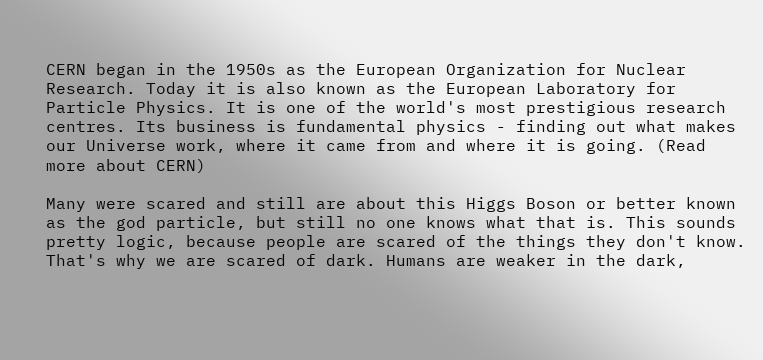CERN began in the 1950s as the European Organization for Nuclear Research. Today it is also known as the European Laboratory for Particle Physics. It is one of the world's most prestigious research centres. Its business is fundamental physics - finding out what makes our Universe work, where it came from and where it is going. (Read more about CERN)

Many were scared and still are about this Higgs Boson or better known as the god particle, but still no one knows what that is. This sounds pretty logic, because people are scared of the things they don't know. That's why we are scared of dark. Humans are weaker in the dark,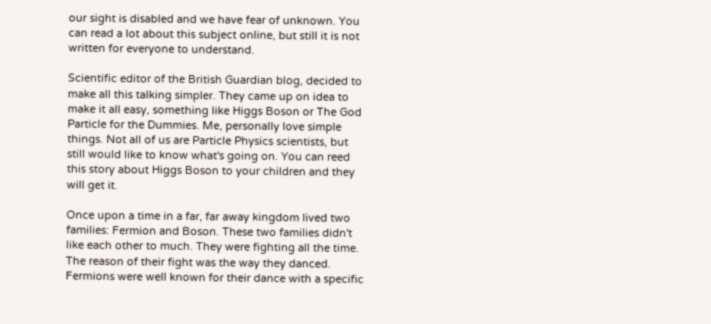our sight is disabled and we have fear of unknown. You can read a lot about this subject online, but still it is not written for everyone to understand.

Scientific editor of the British Guardian blog, decided to make all this talking simpler. They came up on idea to make it all easy, something like Higgs Boson or The God Particle for the Dummies. Me, personally love simple things. Not all of us are Particle Physics scientists, but still would like to know what's going on. You can reed this story about Higgs Boson to your children and they will get it.

Once upon a time in a far, far away kingdom lived two families: Fermion and Boson. These two families didn't like each other to much. They were fighting all the time. The reason of their fight was the way they danced. Fermions were well known for their dance with a specific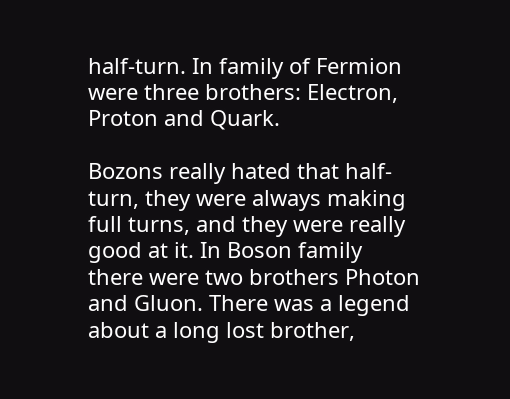half-turn. In family of Fermion were three brothers: Electron, Proton and Quark.

Bozons really hated that half-turn, they were always making full turns, and they were really good at it. In Boson family there were two brothers Photon and Gluon. There was a legend about a long lost brother,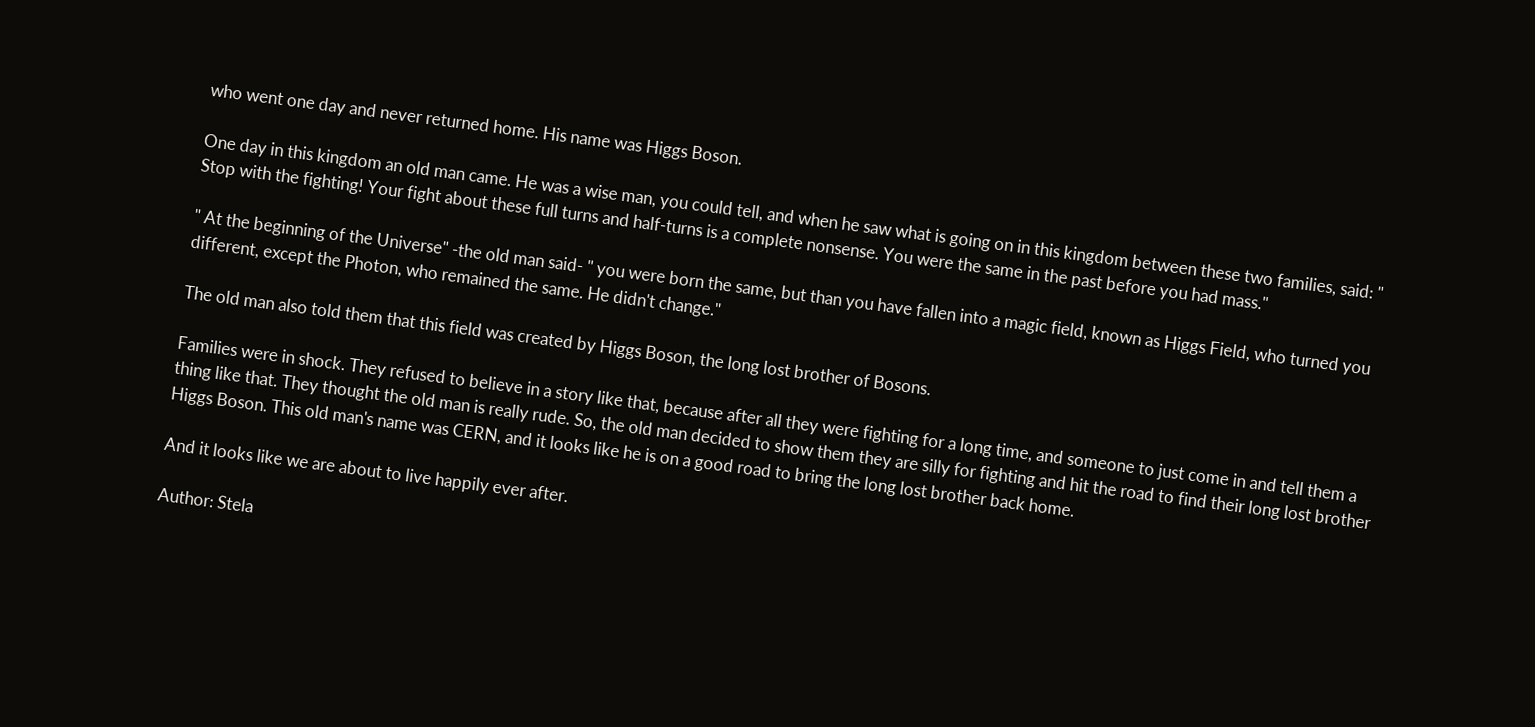who went one day and never returned home. His name was Higgs Boson.

One day in this kingdom an old man came. He was a wise man, you could tell, and when he saw what is going on in this kingdom between these two families, said: " Stop with the fighting! Your fight about these full turns and half-turns is a complete nonsense. You were the same in the past before you had mass."

" At the beginning of the Universe" -the old man said- " you were born the same, but than you have fallen into a magic field, known as Higgs Field, who turned you different, except the Photon, who remained the same. He didn't change."

The old man also told them that this field was created by Higgs Boson, the long lost brother of Bosons.

Families were in shock. They refused to believe in a story like that, because after all they were fighting for a long time, and someone to just come in and tell them a thing like that. They thought the old man is really rude. So, the old man decided to show them they are silly for fighting and hit the road to find their long lost brother Higgs Boson. This old man's name was CERN, and it looks like he is on a good road to bring the long lost brother back home.

And it looks like we are about to live happily ever after.

Author: Stela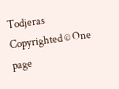Todjeras Copyrighted © One page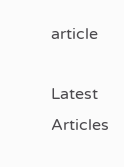article

Latest Articles